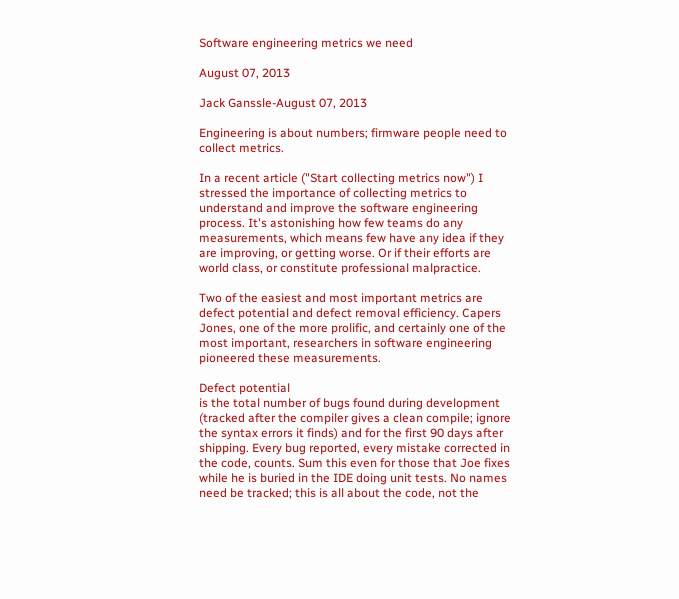Software engineering metrics we need

August 07, 2013

Jack Ganssle-August 07, 2013

Engineering is about numbers; firmware people need to collect metrics.

In a recent article ("Start collecting metrics now") I stressed the importance of collecting metrics to understand and improve the software engineering process. It's astonishing how few teams do any measurements, which means few have any idea if they are improving, or getting worse. Or if their efforts are world class, or constitute professional malpractice.

Two of the easiest and most important metrics are defect potential and defect removal efficiency. Capers Jones, one of the more prolific, and certainly one of the most important, researchers in software engineering pioneered these measurements.

Defect potential
is the total number of bugs found during development (tracked after the compiler gives a clean compile; ignore the syntax errors it finds) and for the first 90 days after shipping. Every bug reported, every mistake corrected in the code, counts. Sum this even for those that Joe fixes while he is buried in the IDE doing unit tests. No names need be tracked; this is all about the code, not the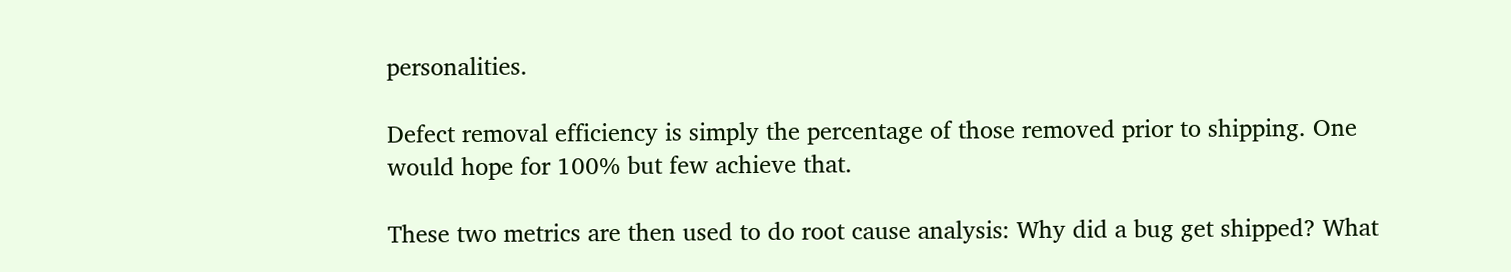personalities.

Defect removal efficiency is simply the percentage of those removed prior to shipping. One would hope for 100% but few achieve that.

These two metrics are then used to do root cause analysis: Why did a bug get shipped? What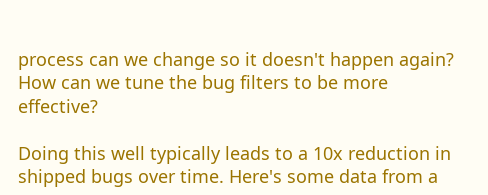process can we change so it doesn't happen again? How can we tune the bug filters to be more effective?

Doing this well typically leads to a 10x reduction in shipped bugs over time. Here's some data from a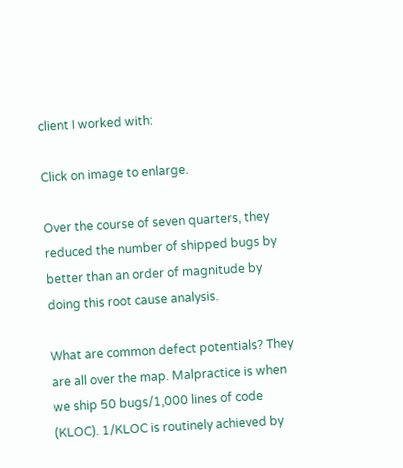client I worked with:

Click on image to enlarge.

Over the course of seven quarters, they reduced the number of shipped bugs by better than an order of magnitude by doing this root cause analysis.

What are common defect potentials? They are all over the map. Malpractice is when we ship 50 bugs/1,000 lines of code (KLOC). 1/KLOC is routinely achieved by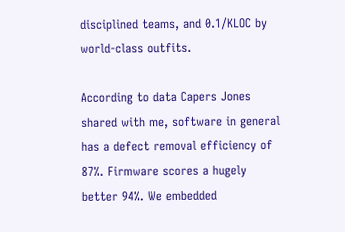disciplined teams, and 0.1/KLOC by world-class outfits.

According to data Capers Jones shared with me, software in general has a defect removal efficiency of 87%. Firmware scores a hugely better 94%. We embedded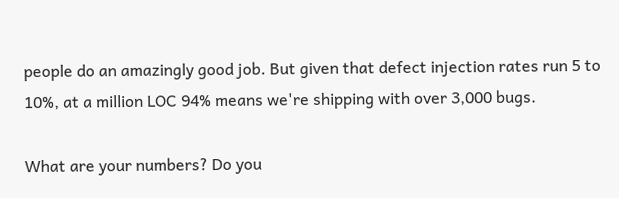people do an amazingly good job. But given that defect injection rates run 5 to 10%, at a million LOC 94% means we're shipping with over 3,000 bugs.

What are your numbers? Do you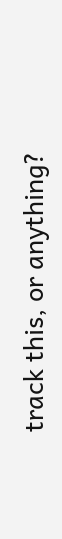track this, or anything?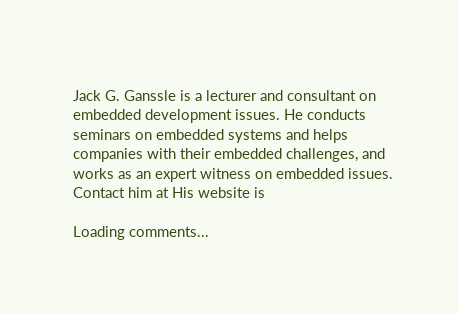Jack G. Ganssle is a lecturer and consultant on embedded development issues. He conducts seminars on embedded systems and helps companies with their embedded challenges, and works as an expert witness on embedded issues. Contact him at His website is

Loading comments...